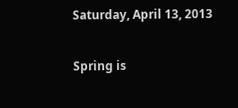Saturday, April 13, 2013

Spring is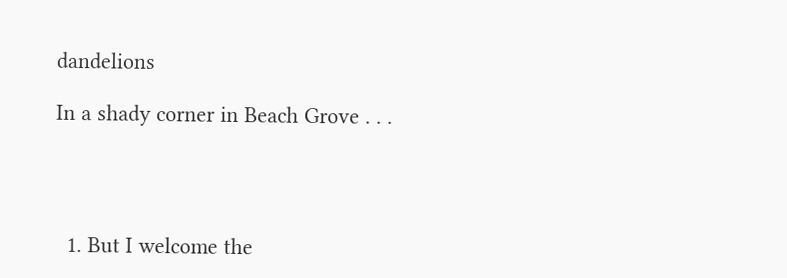dandelions

In a shady corner in Beach Grove . . .




  1. But I welcome the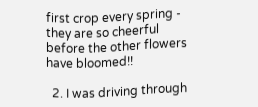first crop every spring - they are so cheerful before the other flowers have bloomed!!

  2. I was driving through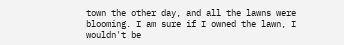town the other day, and all the lawns were blooming. I am sure if I owned the lawn, I wouldn't be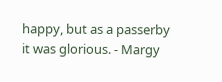happy, but as a passerby it was glorious. - Margy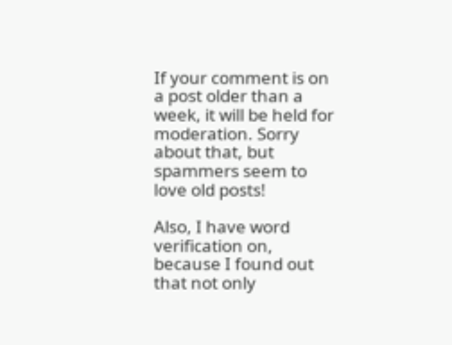If your comment is on a post older than a week, it will be held for moderation. Sorry about that, but spammers seem to love old posts!

Also, I have word verification on, because I found out that not only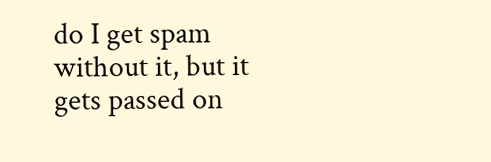do I get spam without it, but it gets passed on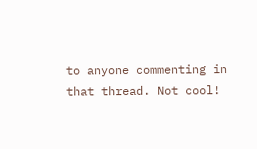to anyone commenting in that thread. Not cool!